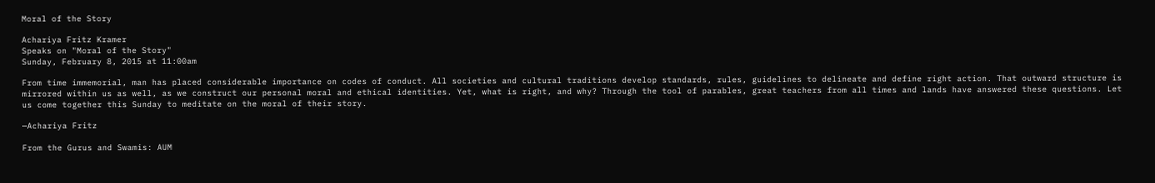Moral of the Story

Achariya Fritz Kramer
Speaks on "Moral of the Story"
Sunday, February 8, 2015 at 11:00am

From time immemorial, man has placed considerable importance on codes of conduct. All societies and cultural traditions develop standards, rules, guidelines to delineate and define right action. That outward structure is mirrored within us as well, as we construct our personal moral and ethical identities. Yet, what is right, and why? Through the tool of parables, great teachers from all times and lands have answered these questions. Let us come together this Sunday to meditate on the moral of their story.

—Achariya Fritz

From the Gurus and Swamis: AUM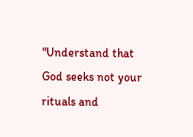"Understand that God seeks not your rituals and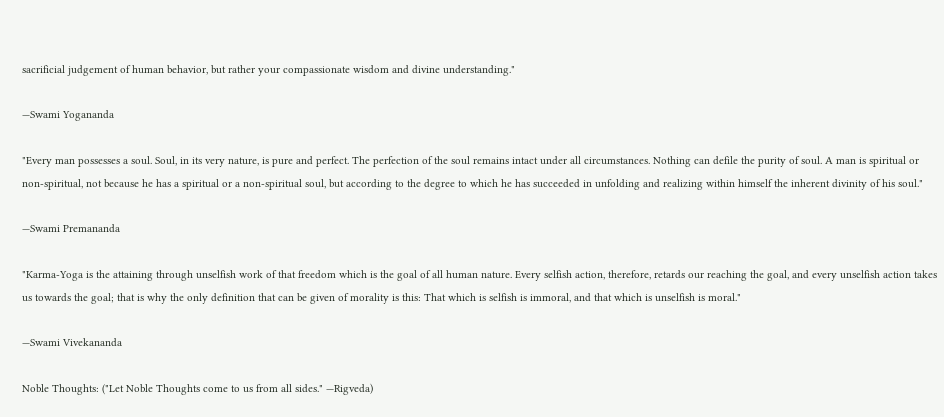sacrificial judgement of human behavior, but rather your compassionate wisdom and divine understanding."

—Swami Yogananda

"Every man possesses a soul. Soul, in its very nature, is pure and perfect. The perfection of the soul remains intact under all circumstances. Nothing can defile the purity of soul. A man is spiritual or non-spiritual, not because he has a spiritual or a non-spiritual soul, but according to the degree to which he has succeeded in unfolding and realizing within himself the inherent divinity of his soul."

—Swami Premananda

"Karma-Yoga is the attaining through unselfish work of that freedom which is the goal of all human nature. Every selfish action, therefore, retards our reaching the goal, and every unselfish action takes us towards the goal; that is why the only definition that can be given of morality is this: That which is selfish is immoral, and that which is unselfish is moral."

—Swami Vivekananda

Noble Thoughts: ("Let Noble Thoughts come to us from all sides." —Rigveda)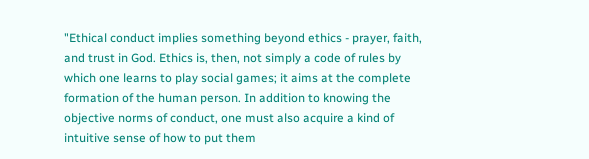"Ethical conduct implies something beyond ethics - prayer, faith, and trust in God. Ethics is, then, not simply a code of rules by which one learns to play social games; it aims at the complete formation of the human person. In addition to knowing the objective norms of conduct, one must also acquire a kind of intuitive sense of how to put them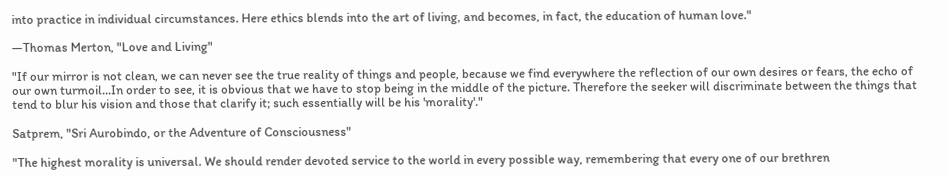into practice in individual circumstances. Here ethics blends into the art of living, and becomes, in fact, the education of human love."

—Thomas Merton, "Love and Living"

"If our mirror is not clean, we can never see the true reality of things and people, because we find everywhere the reflection of our own desires or fears, the echo of our own turmoil...In order to see, it is obvious that we have to stop being in the middle of the picture. Therefore the seeker will discriminate between the things that tend to blur his vision and those that clarify it; such essentially will be his 'morality'."

Satprem, "Sri Aurobindo, or the Adventure of Consciousness"

"The highest morality is universal. We should render devoted service to the world in every possible way, remembering that every one of our brethren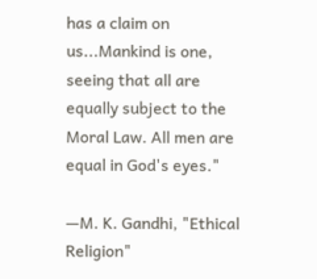has a claim on us...Mankind is one, seeing that all are equally subject to the Moral Law. All men are equal in God's eyes."

—M. K. Gandhi, "Ethical Religion"